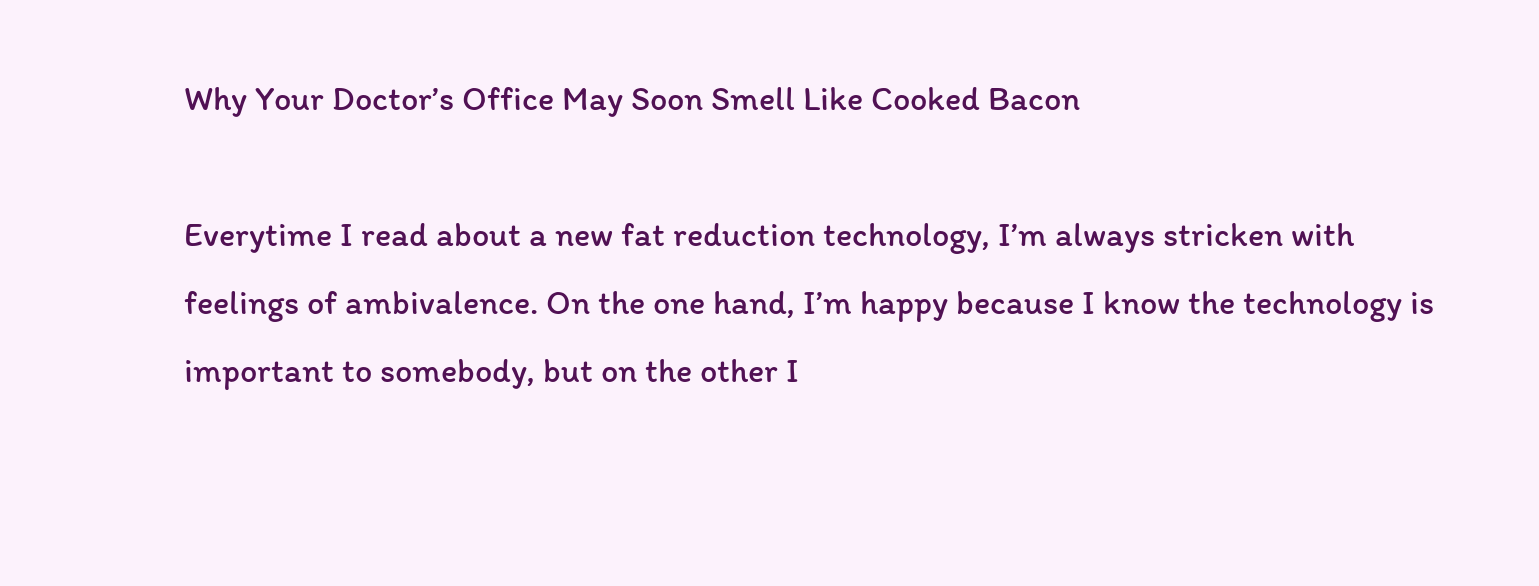Why Your Doctor’s Office May Soon Smell Like Cooked Bacon

Everytime I read about a new fat reduction technology, I’m always stricken with feelings of ambivalence. On the one hand, I’m happy because I know the technology is important to somebody, but on the other I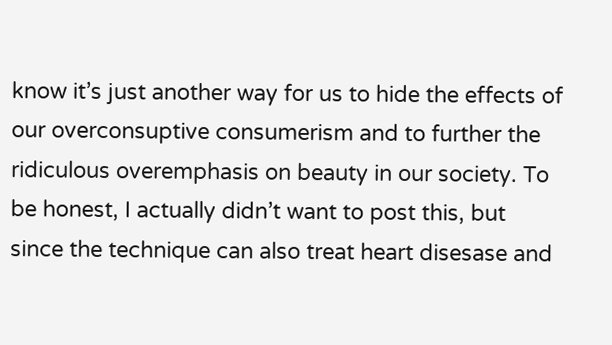know it’s just another way for us to hide the effects of our overconsuptive consumerism and to further the ridiculous overemphasis on beauty in our society. To be honest, I actually didn’t want to post this, but since the technique can also treat heart disesase and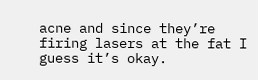acne and since they’re firing lasers at the fat I guess it’s okay.